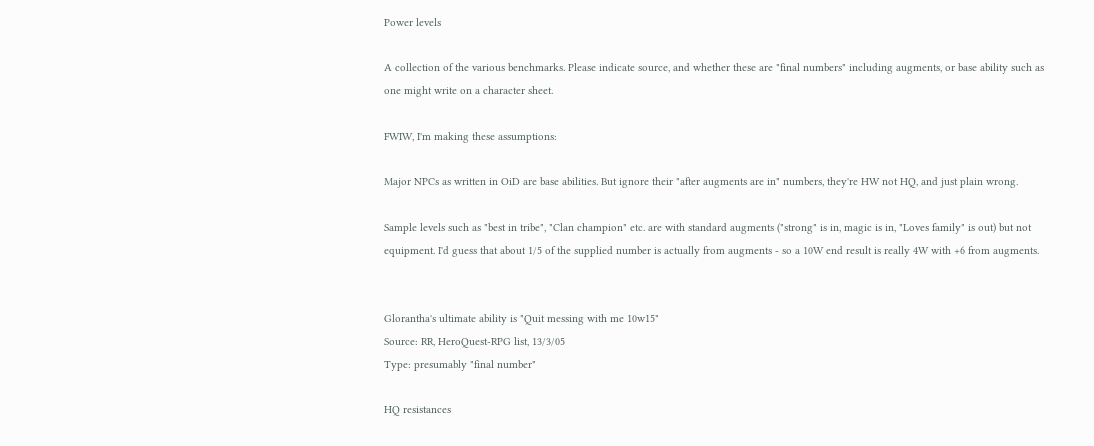Power levels

A collection of the various benchmarks. Please indicate source, and whether these are "final numbers" including augments, or base ability such as one might write on a character sheet.

FWIW, I'm making these assumptions:

Major NPCs as written in OiD are base abilities. But ignore their "after augments are in" numbers, they're HW not HQ, and just plain wrong.

Sample levels such as "best in tribe", "Clan champion" etc. are with standard augments ("strong" is in, magic is in, "Loves family" is out) but not equipment. I'd guess that about 1/5 of the supplied number is actually from augments - so a 10W end result is really 4W with +6 from augments.


Glorantha's ultimate ability is "Quit messing with me 10w15"
Source: RR, HeroQuest-RPG list, 13/3/05
Type: presumably "final number"

HQ resistances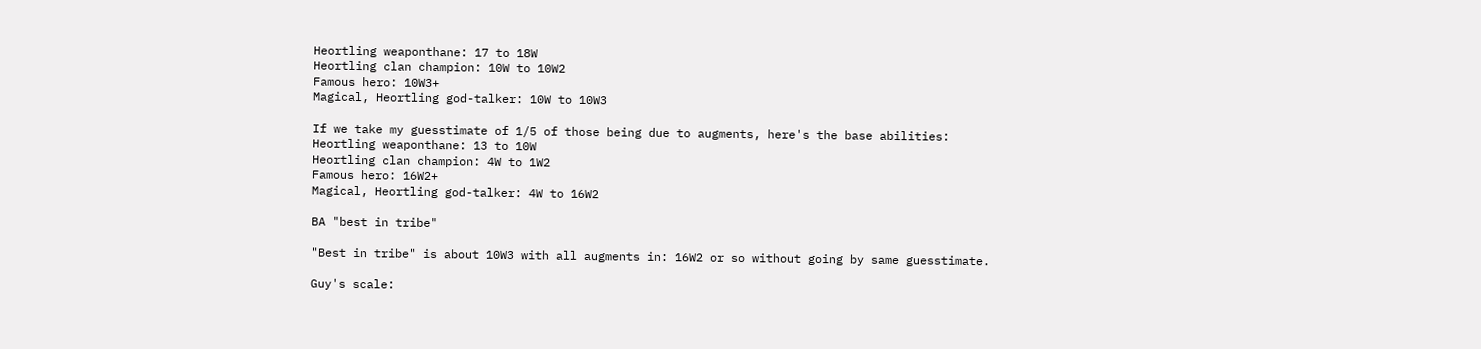Heortling weaponthane: 17 to 18W
Heortling clan champion: 10W to 10W2
Famous hero: 10W3+
Magical, Heortling god-talker: 10W to 10W3

If we take my guesstimate of 1/5 of those being due to augments, here's the base abilities:
Heortling weaponthane: 13 to 10W
Heortling clan champion: 4W to 1W2
Famous hero: 16W2+
Magical, Heortling god-talker: 4W to 16W2

BA "best in tribe"

"Best in tribe" is about 10W3 with all augments in: 16W2 or so without going by same guesstimate.

Guy's scale: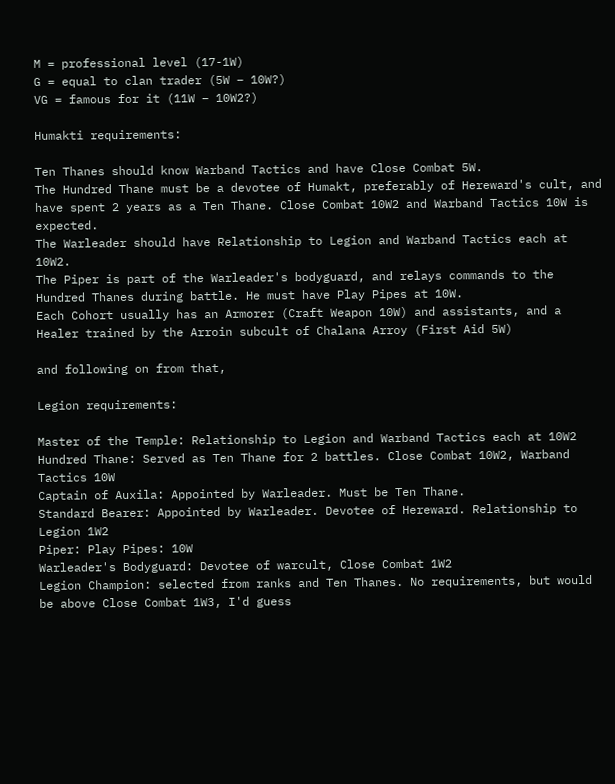M = professional level (17-1W)
G = equal to clan trader (5W – 10W?)
VG = famous for it (11W – 10W2?)

Humakti requirements:

Ten Thanes should know Warband Tactics and have Close Combat 5W.
The Hundred Thane must be a devotee of Humakt, preferably of Hereward's cult, and have spent 2 years as a Ten Thane. Close Combat 10W2 and Warband Tactics 10W is expected.
The Warleader should have Relationship to Legion and Warband Tactics each at 10W2.
The Piper is part of the Warleader's bodyguard, and relays commands to the Hundred Thanes during battle. He must have Play Pipes at 10W.
Each Cohort usually has an Armorer (Craft Weapon 10W) and assistants, and a Healer trained by the Arroin subcult of Chalana Arroy (First Aid 5W)

and following on from that,

Legion requirements:

Master of the Temple: Relationship to Legion and Warband Tactics each at 10W2
Hundred Thane: Served as Ten Thane for 2 battles. Close Combat 10W2, Warband Tactics 10W
Captain of Auxila: Appointed by Warleader. Must be Ten Thane.
Standard Bearer: Appointed by Warleader. Devotee of Hereward. Relationship to Legion 1W2
Piper: Play Pipes: 10W
Warleader's Bodyguard: Devotee of warcult, Close Combat 1W2
Legion Champion: selected from ranks and Ten Thanes. No requirements, but would be above Close Combat 1W3, I'd guess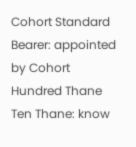Cohort Standard Bearer: appointed by Cohort Hundred Thane
Ten Thane: know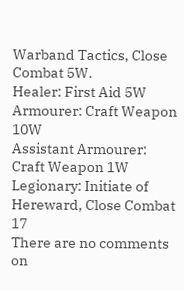Warband Tactics, Close Combat 5W.
Healer: First Aid 5W
Armourer: Craft Weapon 10W
Assistant Armourer: Craft Weapon 1W
Legionary: Initiate of Hereward, Close Combat 17
There are no comments on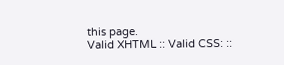this page.
Valid XHTML :: Valid CSS: ::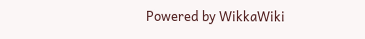Powered by WikkaWiki